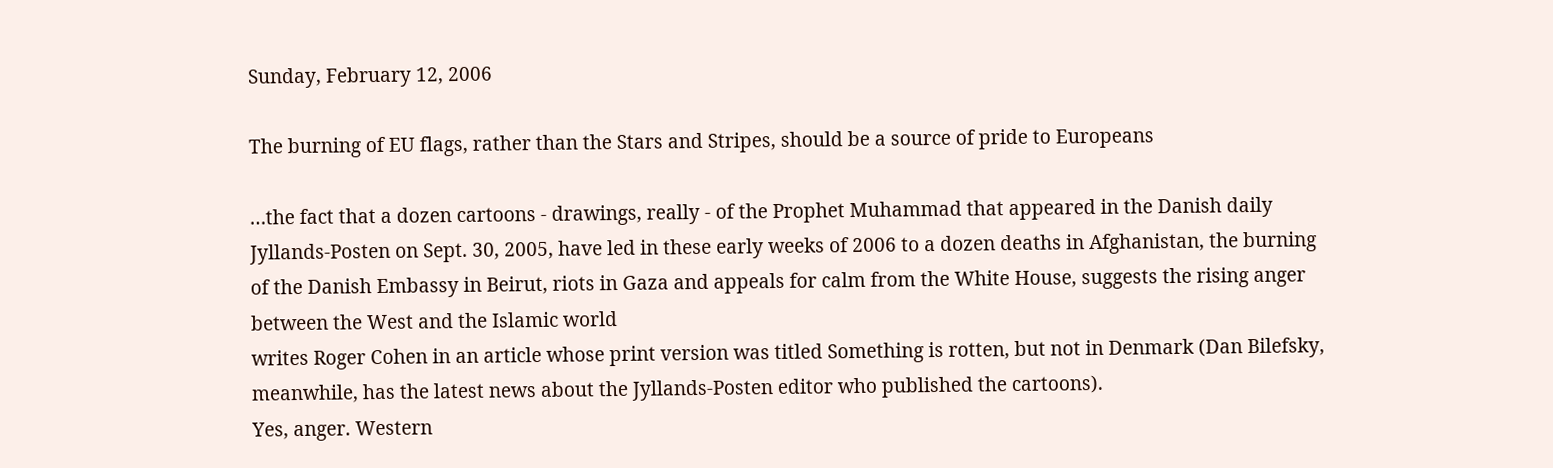Sunday, February 12, 2006

The burning of EU flags, rather than the Stars and Stripes, should be a source of pride to Europeans

…the fact that a dozen cartoons - drawings, really - of the Prophet Muhammad that appeared in the Danish daily Jyllands-Posten on Sept. 30, 2005, have led in these early weeks of 2006 to a dozen deaths in Afghanistan, the burning of the Danish Embassy in Beirut, riots in Gaza and appeals for calm from the White House, suggests the rising anger between the West and the Islamic world
writes Roger Cohen in an article whose print version was titled Something is rotten, but not in Denmark (Dan Bilefsky, meanwhile, has the latest news about the Jyllands-Posten editor who published the cartoons).
Yes, anger. Western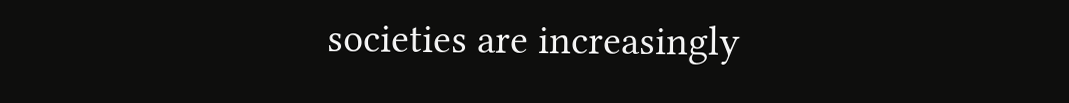societies are increasingly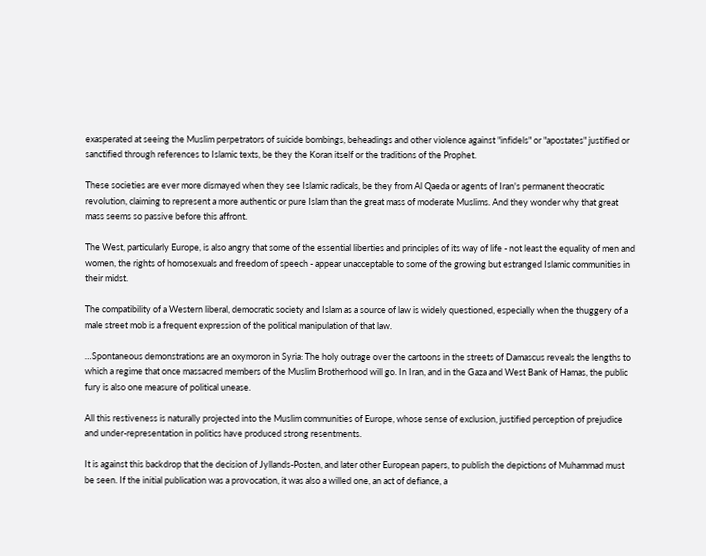exasperated at seeing the Muslim perpetrators of suicide bombings, beheadings and other violence against "infidels" or "apostates" justified or sanctified through references to Islamic texts, be they the Koran itself or the traditions of the Prophet.

These societies are ever more dismayed when they see Islamic radicals, be they from Al Qaeda or agents of Iran's permanent theocratic revolution, claiming to represent a more authentic or pure Islam than the great mass of moderate Muslims. And they wonder why that great mass seems so passive before this affront.

The West, particularly Europe, is also angry that some of the essential liberties and principles of its way of life - not least the equality of men and women, the rights of homosexuals and freedom of speech - appear unacceptable to some of the growing but estranged Islamic communities in their midst.

The compatibility of a Western liberal, democratic society and Islam as a source of law is widely questioned, especially when the thuggery of a male street mob is a frequent expression of the political manipulation of that law.

…Spontaneous demonstrations are an oxymoron in Syria: The holy outrage over the cartoons in the streets of Damascus reveals the lengths to which a regime that once massacred members of the Muslim Brotherhood will go. In Iran, and in the Gaza and West Bank of Hamas, the public fury is also one measure of political unease.

All this restiveness is naturally projected into the Muslim communities of Europe, whose sense of exclusion, justified perception of prejudice and under-representation in politics have produced strong resentments.

It is against this backdrop that the decision of Jyllands-Posten, and later other European papers, to publish the depictions of Muhammad must be seen. If the initial publication was a provocation, it was also a willed one, an act of defiance, a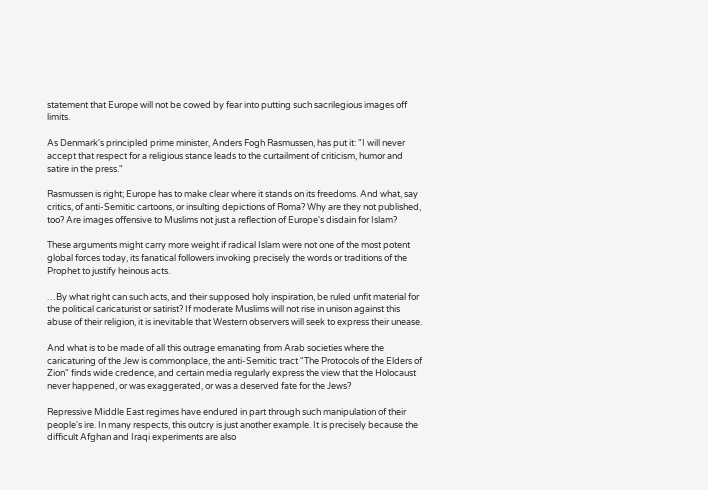statement that Europe will not be cowed by fear into putting such sacrilegious images off limits.

As Denmark's principled prime minister, Anders Fogh Rasmussen, has put it: "I will never accept that respect for a religious stance leads to the curtailment of criticism, humor and satire in the press."

Rasmussen is right; Europe has to make clear where it stands on its freedoms. And what, say critics, of anti-Semitic cartoons, or insulting depictions of Roma? Why are they not published, too? Are images offensive to Muslims not just a reflection of Europe's disdain for Islam?

These arguments might carry more weight if radical Islam were not one of the most potent global forces today, its fanatical followers invoking precisely the words or traditions of the Prophet to justify heinous acts.

…By what right can such acts, and their supposed holy inspiration, be ruled unfit material for the political caricaturist or satirist? If moderate Muslims will not rise in unison against this abuse of their religion, it is inevitable that Western observers will seek to express their unease.

And what is to be made of all this outrage emanating from Arab societies where the caricaturing of the Jew is commonplace, the anti-Semitic tract "The Protocols of the Elders of Zion" finds wide credence, and certain media regularly express the view that the Holocaust never happened, or was exaggerated, or was a deserved fate for the Jews?

Repressive Middle East regimes have endured in part through such manipulation of their people's ire. In many respects, this outcry is just another example. It is precisely because the difficult Afghan and Iraqi experiments are also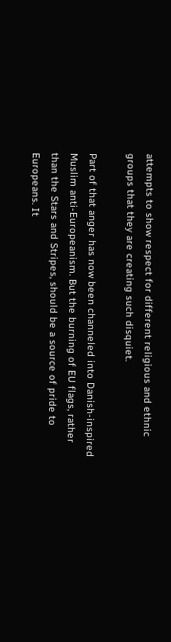attempts to show respect for different religious and ethnic groups that they are creating such disquiet.

Part of that anger has now been channeled into Danish-inspired Muslim anti-Europeanism. But the burning of EU flags, rather than the Stars and Stripes, should be a source of pride to Europeans. It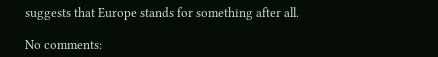suggests that Europe stands for something after all.

No comments: